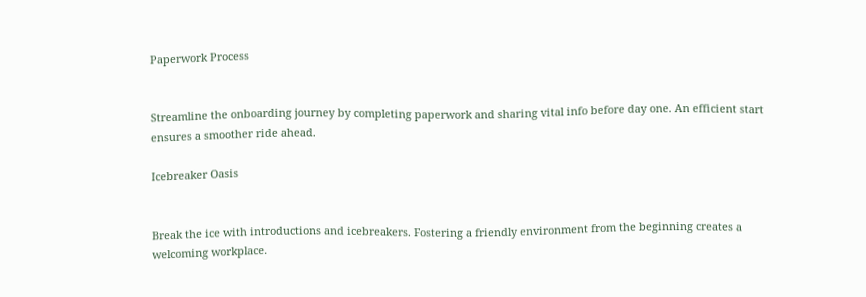Paperwork Process


Streamline the onboarding journey by completing paperwork and sharing vital info before day one. An efficient start ensures a smoother ride ahead.

Icebreaker Oasis


Break the ice with introductions and icebreakers. Fostering a friendly environment from the beginning creates a welcoming workplace.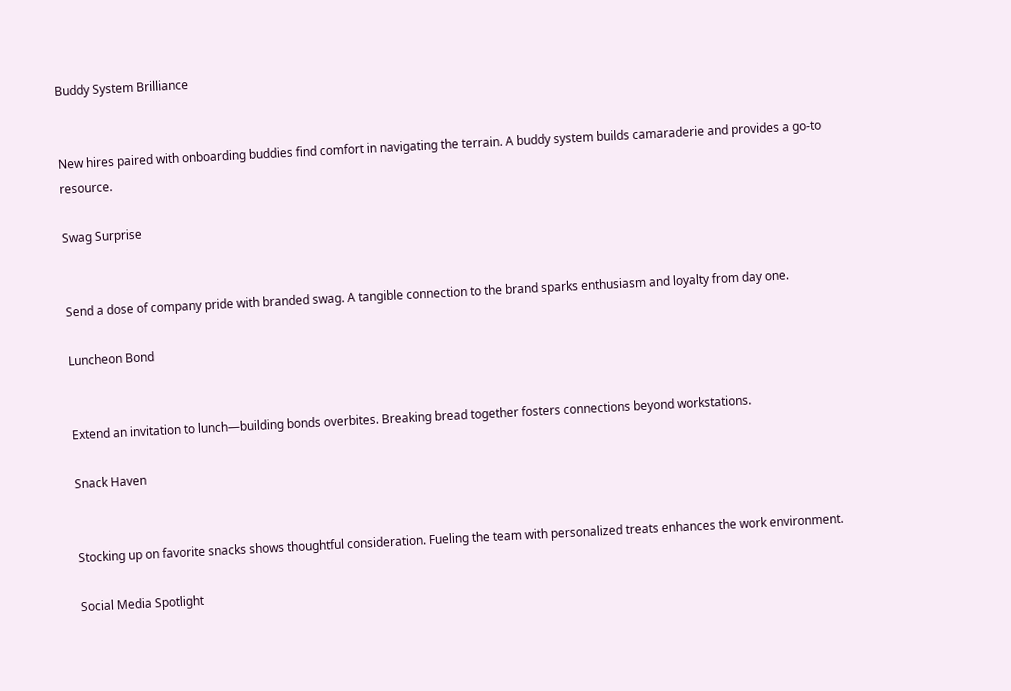Buddy System Brilliance


New hires paired with onboarding buddies find comfort in navigating the terrain. A buddy system builds camaraderie and provides a go-to resource.

Swag Surprise


Send a dose of company pride with branded swag. A tangible connection to the brand sparks enthusiasm and loyalty from day one.

Luncheon Bond


Extend an invitation to lunch—building bonds overbites. Breaking bread together fosters connections beyond workstations.

Snack Haven


Stocking up on favorite snacks shows thoughtful consideration. Fueling the team with personalized treats enhances the work environment.

Social Media Spotlight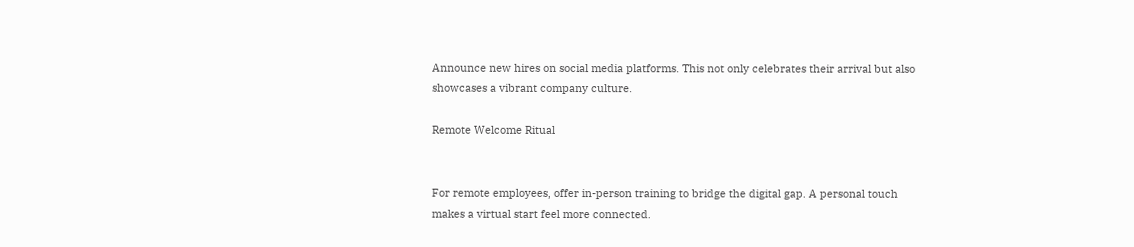Announce new hires on social media platforms. This not only celebrates their arrival but also showcases a vibrant company culture.

Remote Welcome Ritual


For remote employees, offer in-person training to bridge the digital gap. A personal touch makes a virtual start feel more connected.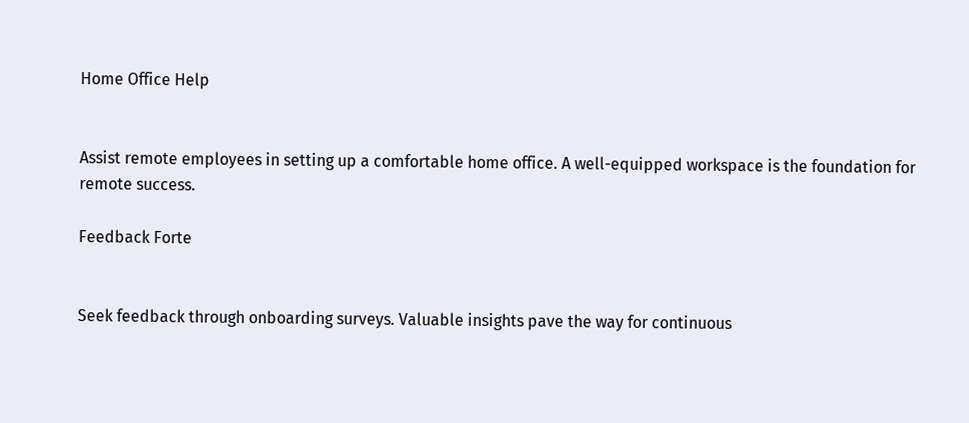Home Office Help


Assist remote employees in setting up a comfortable home office. A well-equipped workspace is the foundation for remote success.

Feedback Forte


Seek feedback through onboarding surveys. Valuable insights pave the way for continuous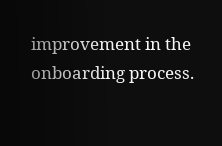improvement in the onboarding process.